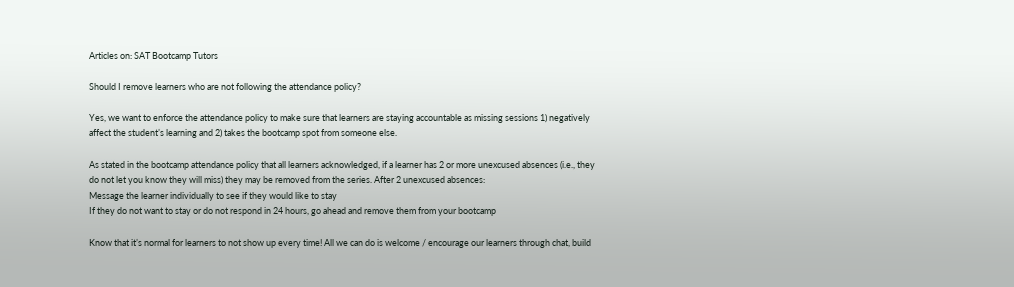Articles on: SAT Bootcamp Tutors

Should I remove learners who are not following the attendance policy?

Yes, we want to enforce the attendance policy to make sure that learners are staying accountable as missing sessions 1) negatively affect the student’s learning and 2) takes the bootcamp spot from someone else.

As stated in the bootcamp attendance policy that all learners acknowledged, if a learner has 2 or more unexcused absences (i.e., they do not let you know they will miss) they may be removed from the series. After 2 unexcused absences:
Message the learner individually to see if they would like to stay
If they do not want to stay or do not respond in 24 hours, go ahead and remove them from your bootcamp

Know that it’s normal for learners to not show up every time! All we can do is welcome / encourage our learners through chat, build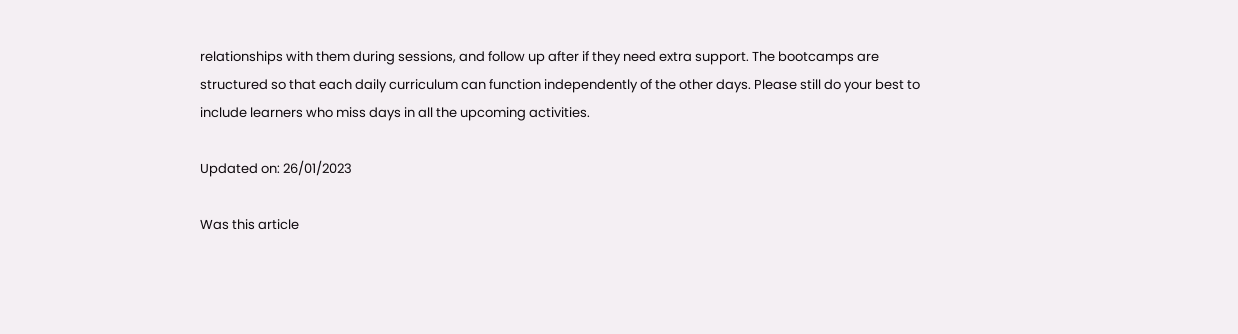relationships with them during sessions, and follow up after if they need extra support. The bootcamps are structured so that each daily curriculum can function independently of the other days. Please still do your best to include learners who miss days in all the upcoming activities.

Updated on: 26/01/2023

Was this article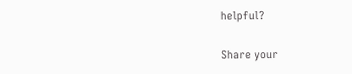helpful?

Share your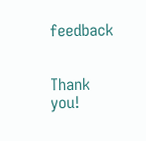feedback


Thank you!